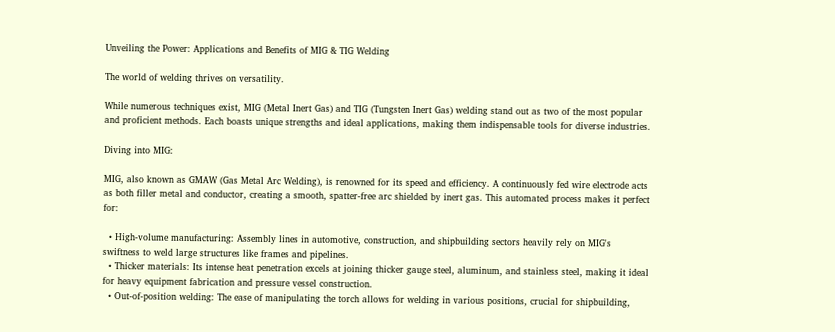Unveiling the Power: Applications and Benefits of MIG & TIG Welding

The world of welding thrives on versatility.

While numerous techniques exist, MIG (Metal Inert Gas) and TIG (Tungsten Inert Gas) welding stand out as two of the most popular and proficient methods. Each boasts unique strengths and ideal applications, making them indispensable tools for diverse industries.

Diving into MIG:

MIG, also known as GMAW (Gas Metal Arc Welding), is renowned for its speed and efficiency. A continuously fed wire electrode acts as both filler metal and conductor, creating a smooth, spatter-free arc shielded by inert gas. This automated process makes it perfect for:

  • High-volume manufacturing: Assembly lines in automotive, construction, and shipbuilding sectors heavily rely on MIG's swiftness to weld large structures like frames and pipelines.
  • Thicker materials: Its intense heat penetration excels at joining thicker gauge steel, aluminum, and stainless steel, making it ideal for heavy equipment fabrication and pressure vessel construction.
  • Out-of-position welding: The ease of manipulating the torch allows for welding in various positions, crucial for shipbuilding,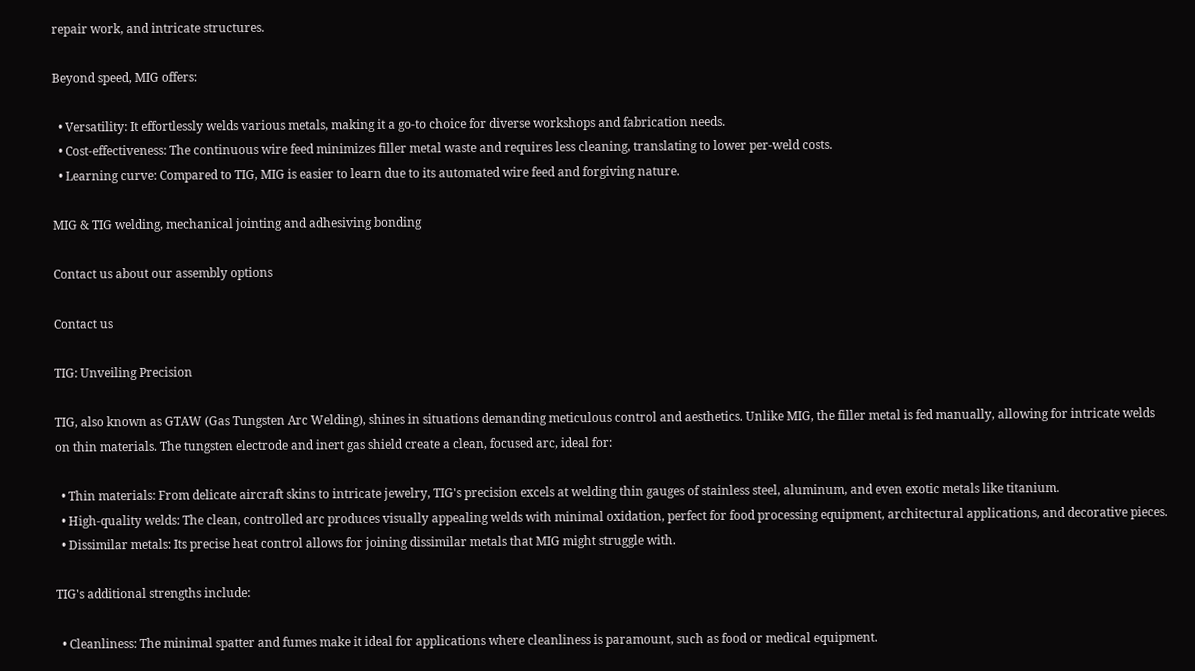repair work, and intricate structures.

Beyond speed, MIG offers:

  • Versatility: It effortlessly welds various metals, making it a go-to choice for diverse workshops and fabrication needs.
  • Cost-effectiveness: The continuous wire feed minimizes filler metal waste and requires less cleaning, translating to lower per-weld costs.
  • Learning curve: Compared to TIG, MIG is easier to learn due to its automated wire feed and forgiving nature.

MIG & TIG welding, mechanical jointing and adhesiving bonding

Contact us about our assembly options

Contact us

TIG: Unveiling Precision

TIG, also known as GTAW (Gas Tungsten Arc Welding), shines in situations demanding meticulous control and aesthetics. Unlike MIG, the filler metal is fed manually, allowing for intricate welds on thin materials. The tungsten electrode and inert gas shield create a clean, focused arc, ideal for:

  • Thin materials: From delicate aircraft skins to intricate jewelry, TIG's precision excels at welding thin gauges of stainless steel, aluminum, and even exotic metals like titanium.
  • High-quality welds: The clean, controlled arc produces visually appealing welds with minimal oxidation, perfect for food processing equipment, architectural applications, and decorative pieces.
  • Dissimilar metals: Its precise heat control allows for joining dissimilar metals that MIG might struggle with.

TIG's additional strengths include:

  • Cleanliness: The minimal spatter and fumes make it ideal for applications where cleanliness is paramount, such as food or medical equipment.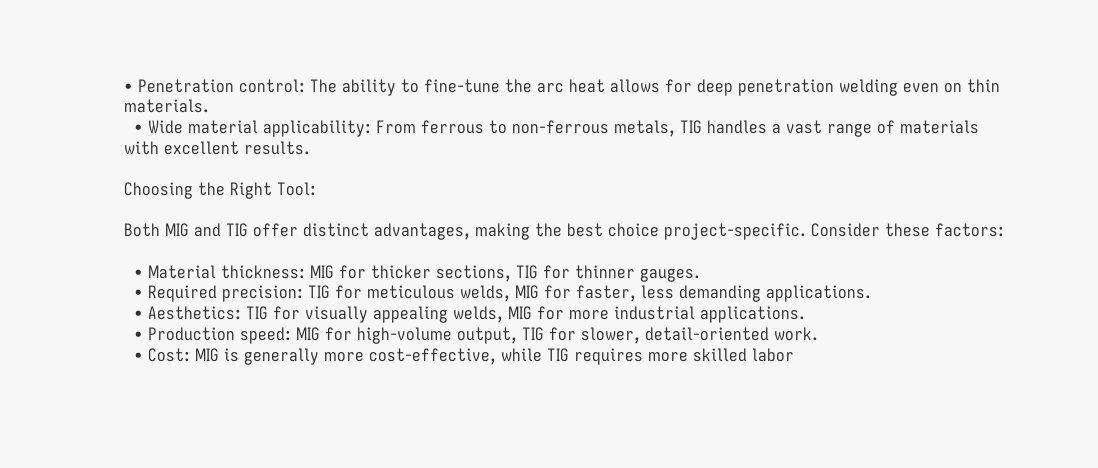• Penetration control: The ability to fine-tune the arc heat allows for deep penetration welding even on thin materials.
  • Wide material applicability: From ferrous to non-ferrous metals, TIG handles a vast range of materials with excellent results.

Choosing the Right Tool:

Both MIG and TIG offer distinct advantages, making the best choice project-specific. Consider these factors:

  • Material thickness: MIG for thicker sections, TIG for thinner gauges.
  • Required precision: TIG for meticulous welds, MIG for faster, less demanding applications.
  • Aesthetics: TIG for visually appealing welds, MIG for more industrial applications.
  • Production speed: MIG for high-volume output, TIG for slower, detail-oriented work.
  • Cost: MIG is generally more cost-effective, while TIG requires more skilled labor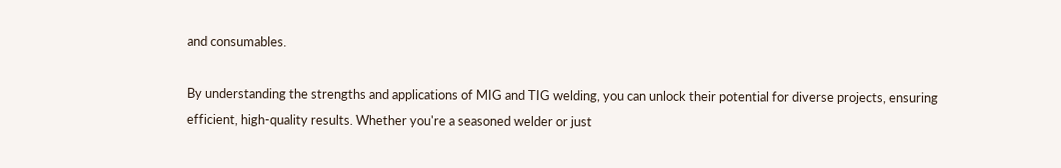and consumables.

By understanding the strengths and applications of MIG and TIG welding, you can unlock their potential for diverse projects, ensuring efficient, high-quality results. Whether you're a seasoned welder or just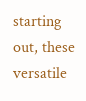starting out, these versatile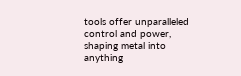tools offer unparalleled control and power, shaping metal into anything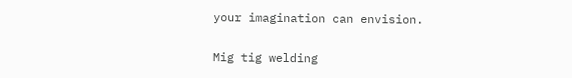your imagination can envision.

Mig tig welding